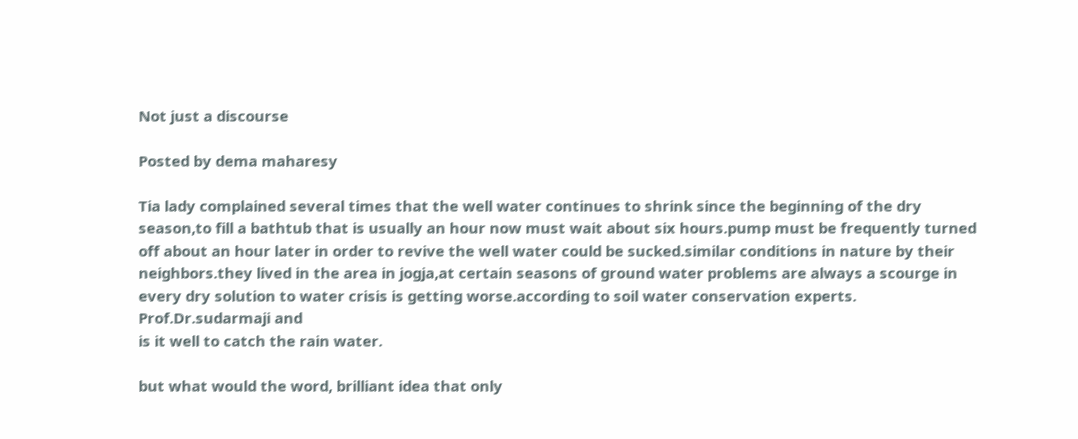Not just a discourse

Posted by dema maharesy

Tia lady complained several times that the well water continues to shrink since the beginning of the dry season,to fill a bathtub that is usually an hour now must wait about six hours.pump must be frequently turned off about an hour later in order to revive the well water could be sucked.similar conditions in nature by their neighbors.they lived in the area in jogja,at certain seasons of ground water problems are always a scourge in every dry solution to water crisis is getting worse.according to soil water conservation experts. Prof.Dr.sudarmaji and
is it well to catch the rain water.

but what would the word, brilliant idea that only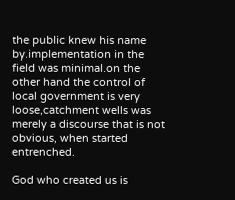the public knew his name by.implementation in the field was minimal.on the other hand the control of local government is very loose,catchment wells was merely a discourse that is not obvious, when started entrenched.

God who created us is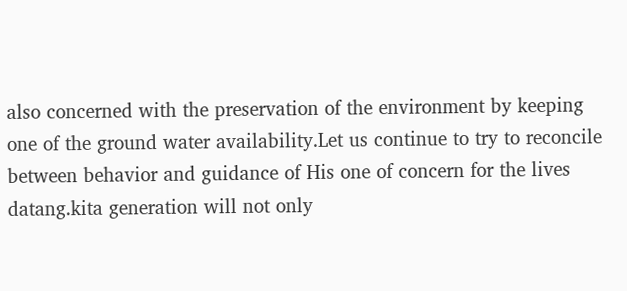also concerned with the preservation of the environment by keeping one of the ground water availability.Let us continue to try to reconcile between behavior and guidance of His one of concern for the lives datang.kita generation will not only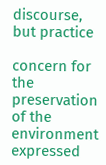discourse, but practice

concern for the preservation of the environment expressed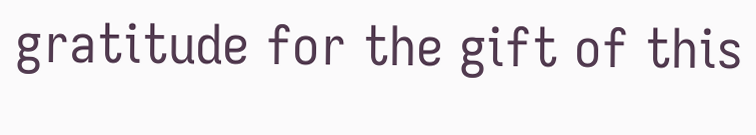gratitude for the gift of this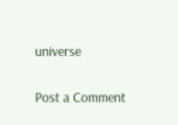universe


Post a Comment